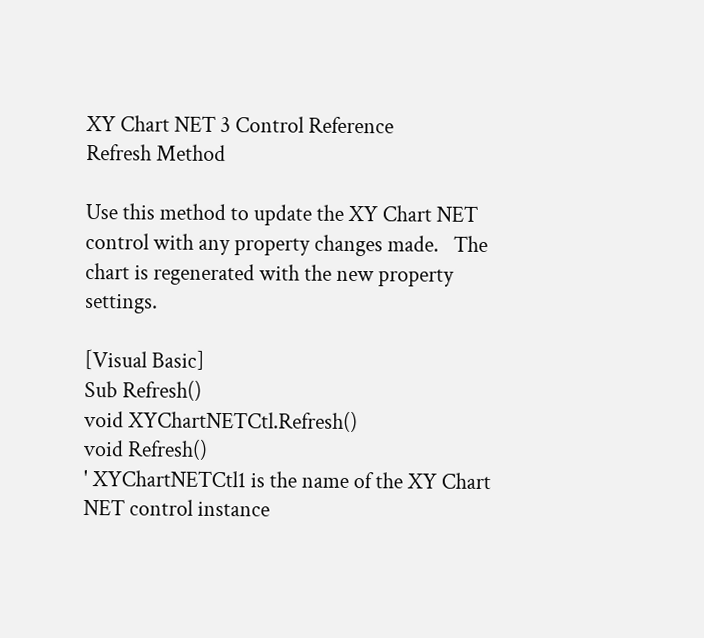XY Chart NET 3 Control Reference
Refresh Method

Use this method to update the XY Chart NET control with any property changes made.   The chart is regenerated with the new property settings.

[Visual Basic]
Sub Refresh()
void XYChartNETCtl.Refresh()
void Refresh()
' XYChartNETCtl1 is the name of the XY Chart NET control instance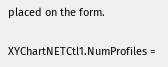placed on the form.

XYChartNETCtl1.NumProfiles =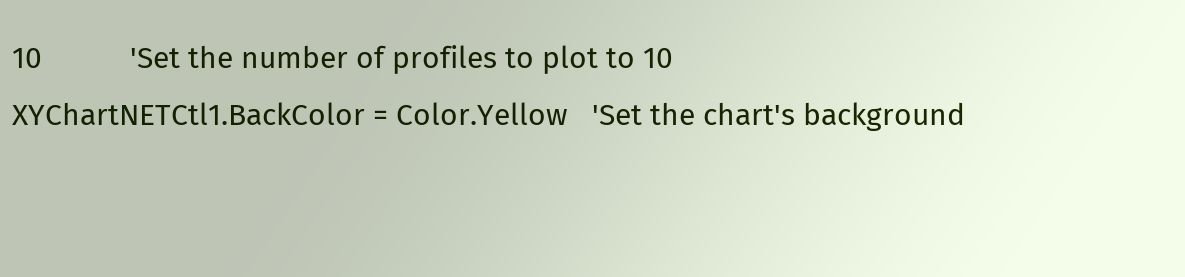10           'Set the number of profiles to plot to 10
XYChartNETCtl1.BackColor = Color.Yellow   'Set the chart's background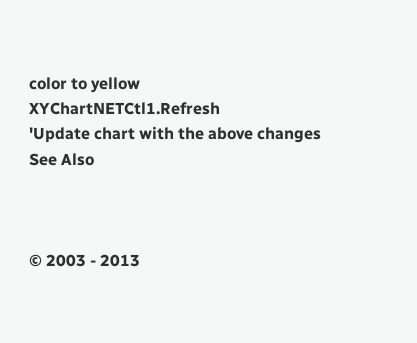color to yellow
XYChartNETCtl1.Refresh                    'Update chart with the above changes
See Also



© 2003 - 2013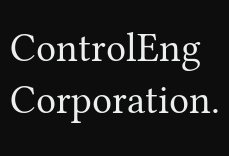ControlEng Corporation.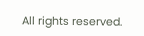All rights reserved.